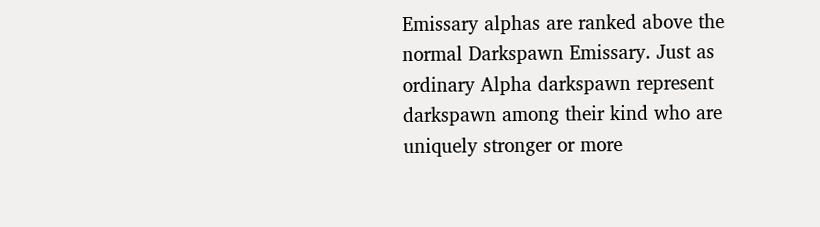Emissary alphas are ranked above the normal Darkspawn Emissary. Just as ordinary Alpha darkspawn represent darkspawn among their kind who are uniquely stronger or more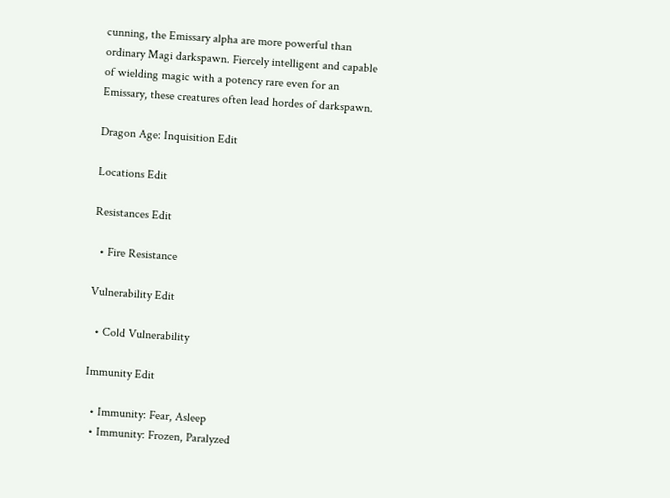cunning, the Emissary alpha are more powerful than ordinary Magi darkspawn. Fiercely intelligent and capable of wielding magic with a potency rare even for an Emissary, these creatures often lead hordes of darkspawn.

Dragon Age: Inquisition Edit

Locations Edit

Resistances Edit

  • Fire Resistance

Vulnerability Edit

  • Cold Vulnerability

Immunity Edit

  • Immunity: Fear, Asleep
  • Immunity: Frozen, Paralyzed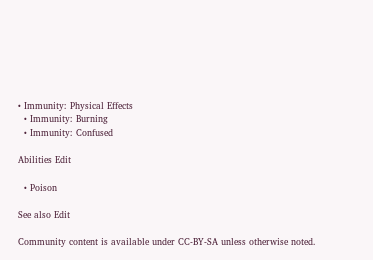• Immunity: Physical Effects
  • Immunity: Burning
  • Immunity: Confused

Abilities Edit

  • Poison

See also Edit

Community content is available under CC-BY-SA unless otherwise noted.